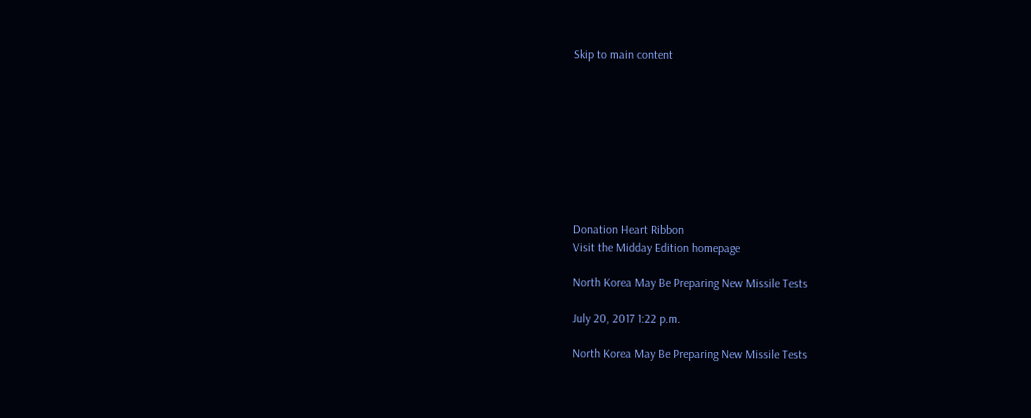Skip to main content









Donation Heart Ribbon
Visit the Midday Edition homepage

North Korea May Be Preparing New Missile Tests

July 20, 2017 1:22 p.m.

North Korea May Be Preparing New Missile Tests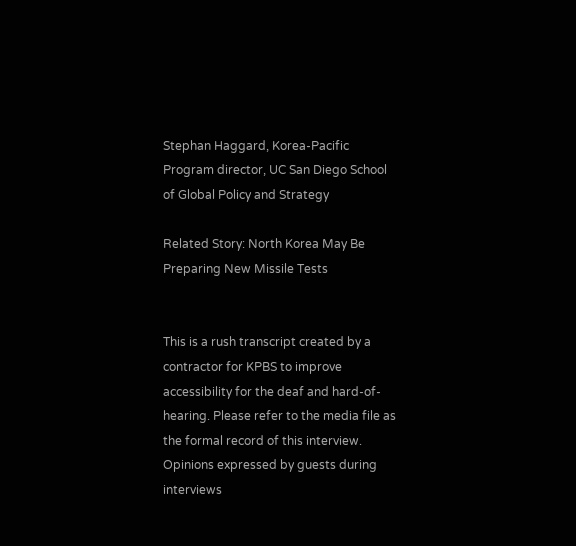Stephan Haggard, Korea-Pacific Program director, UC San Diego School of Global Policy and Strategy

Related Story: North Korea May Be Preparing New Missile Tests


This is a rush transcript created by a contractor for KPBS to improve accessibility for the deaf and hard-of-hearing. Please refer to the media file as the formal record of this interview. Opinions expressed by guests during interviews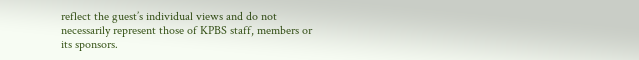reflect the guest’s individual views and do not necessarily represent those of KPBS staff, members or its sponsors.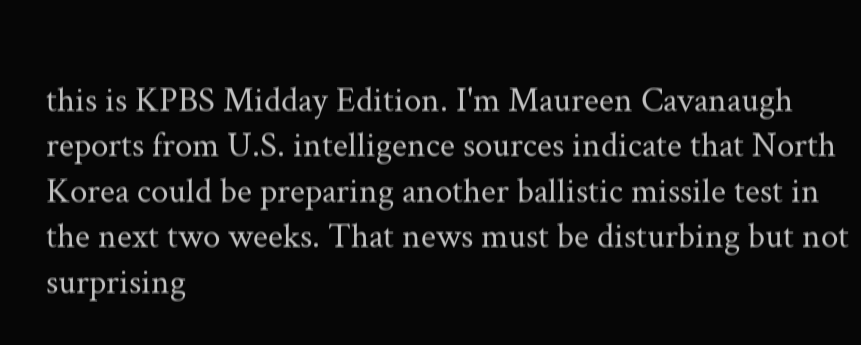this is KPBS Midday Edition. I'm Maureen Cavanaugh reports from U.S. intelligence sources indicate that North Korea could be preparing another ballistic missile test in the next two weeks. That news must be disturbing but not surprising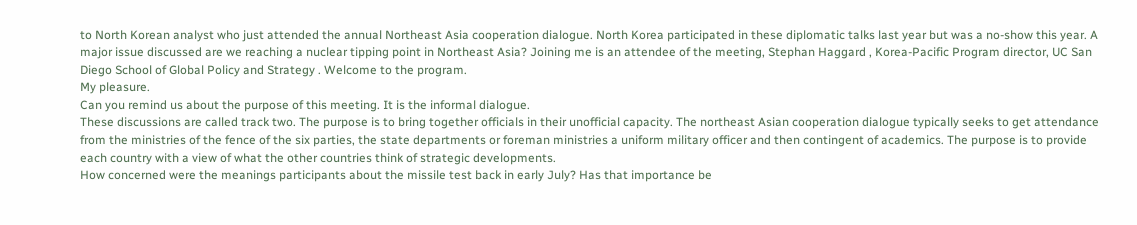to North Korean analyst who just attended the annual Northeast Asia cooperation dialogue. North Korea participated in these diplomatic talks last year but was a no-show this year. A major issue discussed are we reaching a nuclear tipping point in Northeast Asia? Joining me is an attendee of the meeting, Stephan Haggard , Korea-Pacific Program director, UC San Diego School of Global Policy and Strategy . Welcome to the program.
My pleasure.
Can you remind us about the purpose of this meeting. It is the informal dialogue.
These discussions are called track two. The purpose is to bring together officials in their unofficial capacity. The northeast Asian cooperation dialogue typically seeks to get attendance from the ministries of the fence of the six parties, the state departments or foreman ministries a uniform military officer and then contingent of academics. The purpose is to provide each country with a view of what the other countries think of strategic developments.
How concerned were the meanings participants about the missile test back in early July? Has that importance be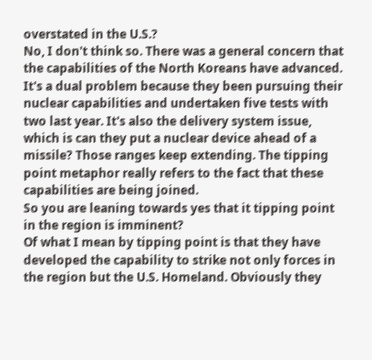overstated in the U.S.?
No, I don't think so. There was a general concern that the capabilities of the North Koreans have advanced. It's a dual problem because they been pursuing their nuclear capabilities and undertaken five tests with two last year. It's also the delivery system issue, which is can they put a nuclear device ahead of a missile? Those ranges keep extending. The tipping point metaphor really refers to the fact that these capabilities are being joined.
So you are leaning towards yes that it tipping point in the region is imminent?
Of what I mean by tipping point is that they have developed the capability to strike not only forces in the region but the U.S. Homeland. Obviously they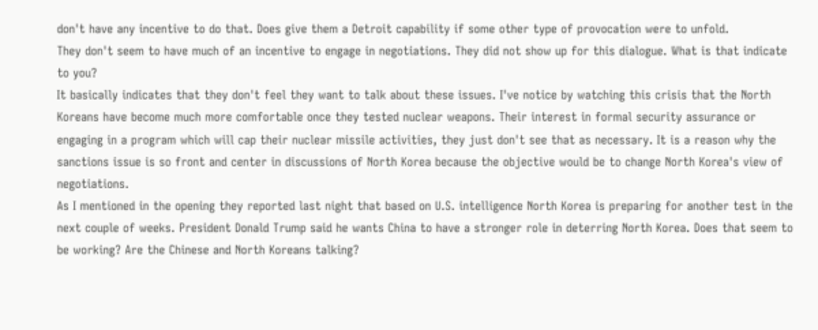don't have any incentive to do that. Does give them a Detroit capability if some other type of provocation were to unfold.
They don't seem to have much of an incentive to engage in negotiations. They did not show up for this dialogue. What is that indicate to you?
It basically indicates that they don't feel they want to talk about these issues. I've notice by watching this crisis that the North Koreans have become much more comfortable once they tested nuclear weapons. Their interest in formal security assurance or engaging in a program which will cap their nuclear missile activities, they just don't see that as necessary. It is a reason why the sanctions issue is so front and center in discussions of North Korea because the objective would be to change North Korea's view of negotiations.
As I mentioned in the opening they reported last night that based on U.S. intelligence North Korea is preparing for another test in the next couple of weeks. President Donald Trump said he wants China to have a stronger role in deterring North Korea. Does that seem to be working? Are the Chinese and North Koreans talking?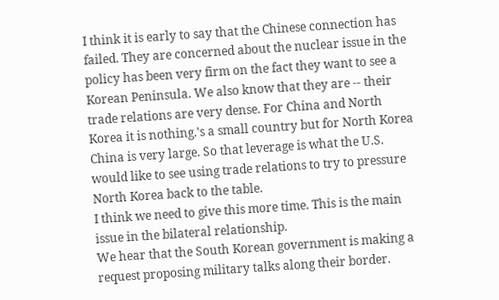I think it is early to say that the Chinese connection has failed. They are concerned about the nuclear issue in the policy has been very firm on the fact they want to see a Korean Peninsula. We also know that they are -- their trade relations are very dense. For China and North Korea it is nothing.'s a small country but for North Korea China is very large. So that leverage is what the U.S. would like to see using trade relations to try to pressure North Korea back to the table.
I think we need to give this more time. This is the main issue in the bilateral relationship.
We hear that the South Korean government is making a request proposing military talks along their border.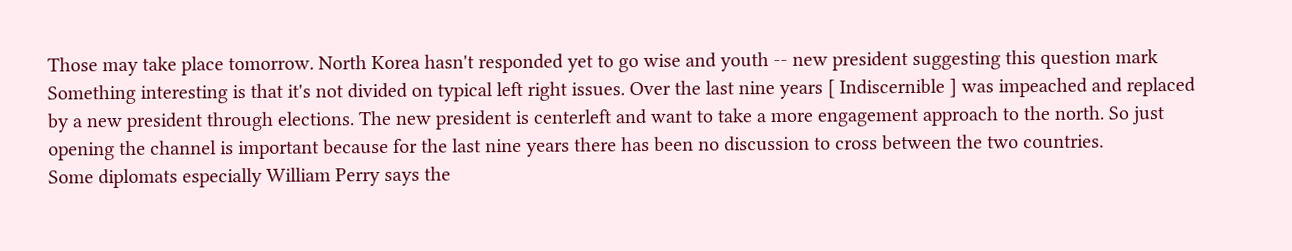Those may take place tomorrow. North Korea hasn't responded yet to go wise and youth -- new president suggesting this question mark
Something interesting is that it's not divided on typical left right issues. Over the last nine years [ Indiscernible ] was impeached and replaced by a new president through elections. The new president is centerleft and want to take a more engagement approach to the north. So just opening the channel is important because for the last nine years there has been no discussion to cross between the two countries.
Some diplomats especially William Perry says the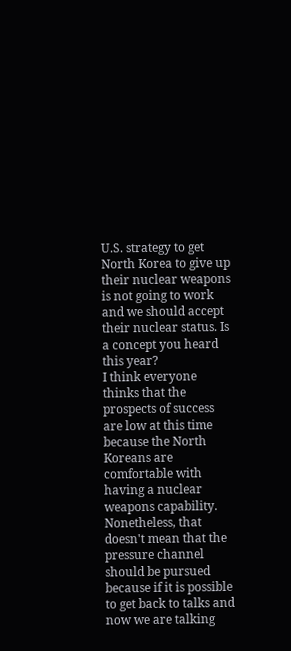U.S. strategy to get North Korea to give up their nuclear weapons is not going to work and we should accept their nuclear status. Is a concept you heard this year?
I think everyone thinks that the prospects of success are low at this time because the North Koreans are comfortable with having a nuclear weapons capability. Nonetheless, that doesn't mean that the pressure channel should be pursued because if it is possible to get back to talks and now we are talking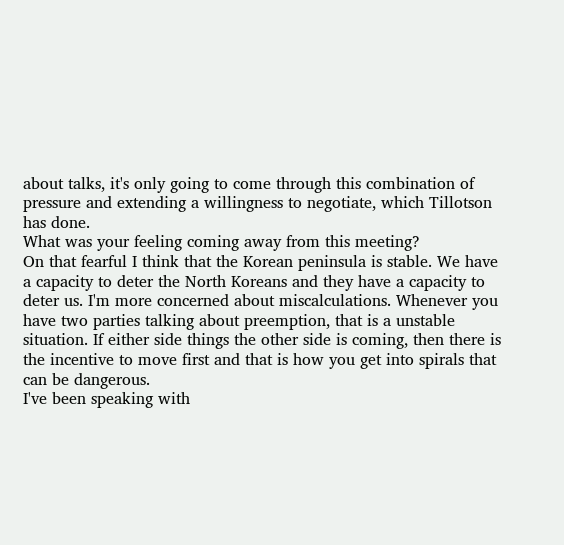about talks, it's only going to come through this combination of pressure and extending a willingness to negotiate, which Tillotson has done.
What was your feeling coming away from this meeting?
On that fearful I think that the Korean peninsula is stable. We have a capacity to deter the North Koreans and they have a capacity to deter us. I'm more concerned about miscalculations. Whenever you have two parties talking about preemption, that is a unstable situation. If either side things the other side is coming, then there is the incentive to move first and that is how you get into spirals that can be dangerous.
I've been speaking with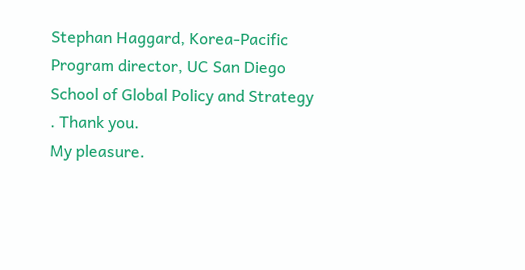Stephan Haggard, Korea-Pacific Program director, UC San Diego School of Global Policy and Strategy . Thank you.
My pleasure.